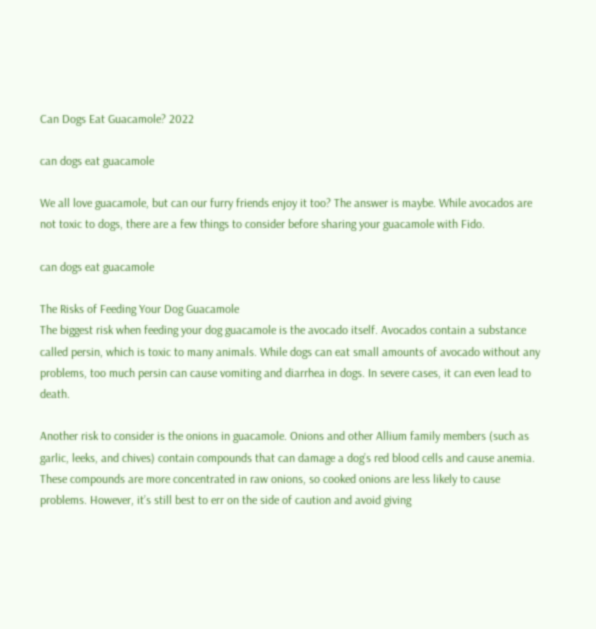Can Dogs Eat Guacamole? 2022

can dogs eat guacamole

We all love guacamole, but can our furry friends enjoy it too? The answer is maybe. While avocados are not toxic to dogs, there are a few things to consider before sharing your guacamole with Fido.

can dogs eat guacamole

The Risks of Feeding Your Dog Guacamole
The biggest risk when feeding your dog guacamole is the avocado itself. Avocados contain a substance called persin, which is toxic to many animals. While dogs can eat small amounts of avocado without any problems, too much persin can cause vomiting and diarrhea in dogs. In severe cases, it can even lead to death.

Another risk to consider is the onions in guacamole. Onions and other Allium family members (such as garlic, leeks, and chives) contain compounds that can damage a dog’s red blood cells and cause anemia. These compounds are more concentrated in raw onions, so cooked onions are less likely to cause problems. However, it’s still best to err on the side of caution and avoid giving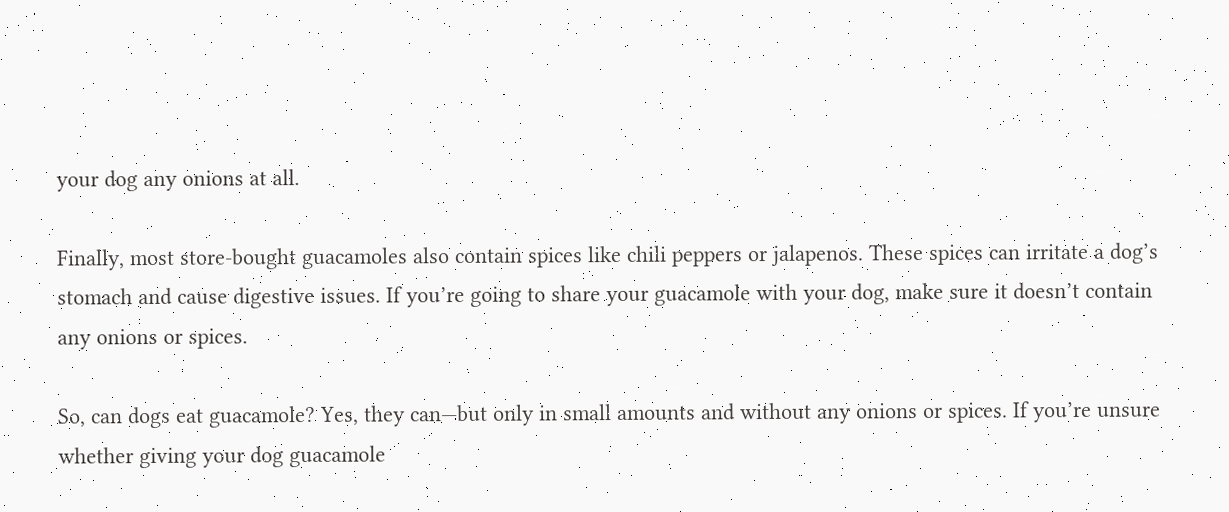your dog any onions at all.

Finally, most store-bought guacamoles also contain spices like chili peppers or jalapenos. These spices can irritate a dog’s stomach and cause digestive issues. If you’re going to share your guacamole with your dog, make sure it doesn’t contain any onions or spices.

So, can dogs eat guacamole? Yes, they can—but only in small amounts and without any onions or spices. If you’re unsure whether giving your dog guacamole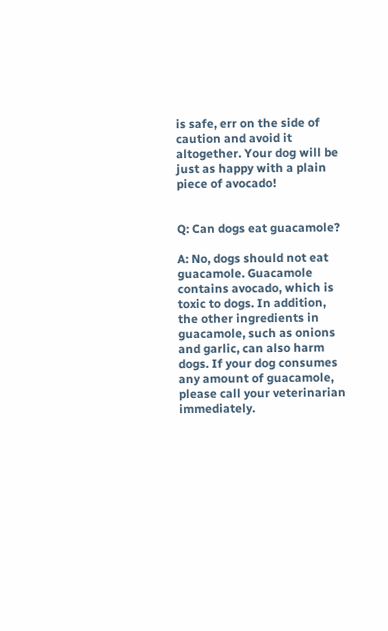is safe, err on the side of caution and avoid it altogether. Your dog will be just as happy with a plain piece of avocado!


Q: Can dogs eat guacamole?

A: No, dogs should not eat guacamole. Guacamole contains avocado, which is toxic to dogs. In addition, the other ingredients in guacamole, such as onions and garlic, can also harm dogs. If your dog consumes any amount of guacamole, please call your veterinarian immediately.